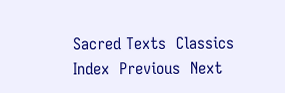Sacred Texts  Classics  Index  Previous  Next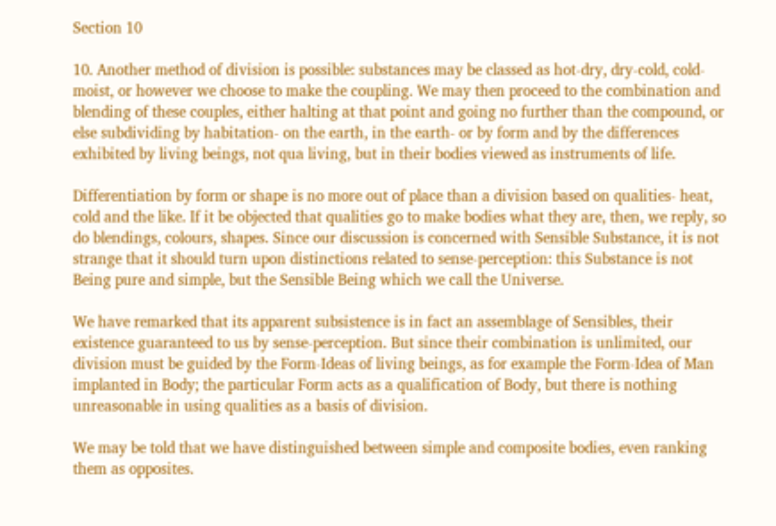Section 10

10. Another method of division is possible: substances may be classed as hot-dry, dry-cold, cold-moist, or however we choose to make the coupling. We may then proceed to the combination and blending of these couples, either halting at that point and going no further than the compound, or else subdividing by habitation- on the earth, in the earth- or by form and by the differences exhibited by living beings, not qua living, but in their bodies viewed as instruments of life.

Differentiation by form or shape is no more out of place than a division based on qualities- heat, cold and the like. If it be objected that qualities go to make bodies what they are, then, we reply, so do blendings, colours, shapes. Since our discussion is concerned with Sensible Substance, it is not strange that it should turn upon distinctions related to sense-perception: this Substance is not Being pure and simple, but the Sensible Being which we call the Universe.

We have remarked that its apparent subsistence is in fact an assemblage of Sensibles, their existence guaranteed to us by sense-perception. But since their combination is unlimited, our division must be guided by the Form-Ideas of living beings, as for example the Form-Idea of Man implanted in Body; the particular Form acts as a qualification of Body, but there is nothing unreasonable in using qualities as a basis of division.

We may be told that we have distinguished between simple and composite bodies, even ranking them as opposites.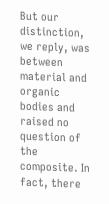But our distinction, we reply, was between material and organic bodies and raised no question of the composite. In fact, there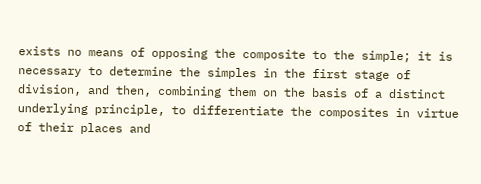exists no means of opposing the composite to the simple; it is necessary to determine the simples in the first stage of division, and then, combining them on the basis of a distinct underlying principle, to differentiate the composites in virtue of their places and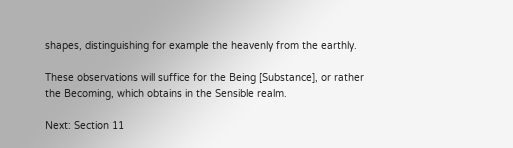shapes, distinguishing for example the heavenly from the earthly.

These observations will suffice for the Being [Substance], or rather the Becoming, which obtains in the Sensible realm.

Next: Section 11